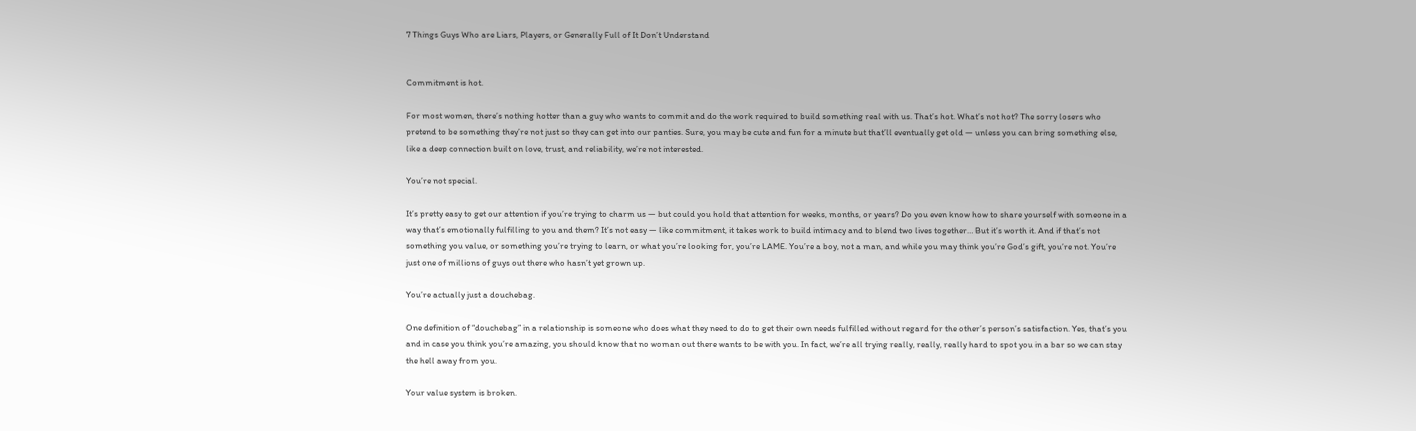7 Things Guys Who are Liars, Players, or Generally Full of It Don’t Understand


Commitment is hot.

For most women, there’s nothing hotter than a guy who wants to commit and do the work required to build something real with us. That’s hot. What’s not hot? The sorry losers who pretend to be something they’re not just so they can get into our panties. Sure, you may be cute and fun for a minute but that’ll eventually get old — unless you can bring something else, like a deep connection built on love, trust, and reliability, we’re not interested.

You’re not special.

It’s pretty easy to get our attention if you’re trying to charm us — but could you hold that attention for weeks, months, or years? Do you even know how to share yourself with someone in a way that’s emotionally fulfilling to you and them? It’s not easy — like commitment, it takes work to build intimacy and to blend two lives together… But it’s worth it. And if that’s not something you value, or something you’re trying to learn, or what you’re looking for, you’re LAME. You’re a boy, not a man, and while you may think you’re God’s gift, you’re not. You’re just one of millions of guys out there who hasn’t yet grown up.

You’re actually just a douchebag.

One definition of “douchebag” in a relationship is someone who does what they need to do to get their own needs fulfilled without regard for the other’s person’s satisfaction. Yes, that’s you and in case you think you’re amazing, you should know that no woman out there wants to be with you. In fact, we’re all trying really, really, really hard to spot you in a bar so we can stay the hell away from you.

Your value system is broken.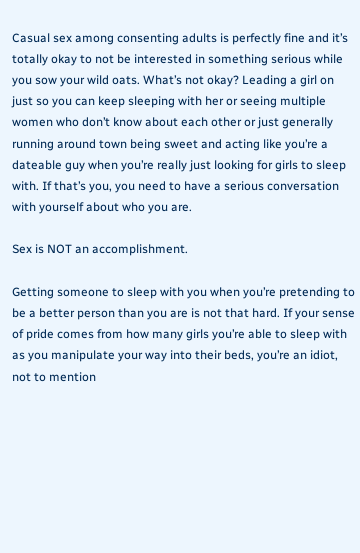Casual sex among consenting adults is perfectly fine and it’s totally okay to not be interested in something serious while you sow your wild oats. What’s not okay? Leading a girl on just so you can keep sleeping with her or seeing multiple women who don’t know about each other or just generally running around town being sweet and acting like you’re a dateable guy when you’re really just looking for girls to sleep with. If that’s you, you need to have a serious conversation with yourself about who you are.

Sex is NOT an accomplishment.

Getting someone to sleep with you when you’re pretending to be a better person than you are is not that hard. If your sense of pride comes from how many girls you’re able to sleep with as you manipulate your way into their beds, you’re an idiot, not to mention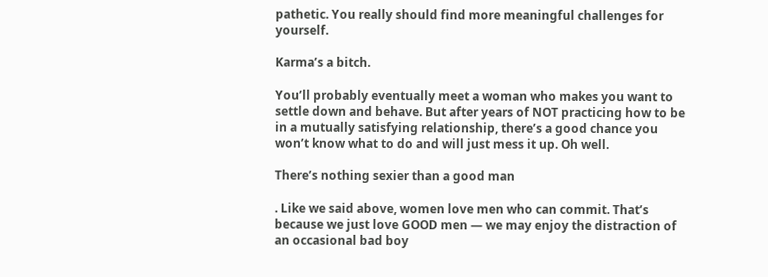pathetic. You really should find more meaningful challenges for yourself.

Karma’s a bitch.

You’ll probably eventually meet a woman who makes you want to settle down and behave. But after years of NOT practicing how to be in a mutually satisfying relationship, there’s a good chance you won’t know what to do and will just mess it up. Oh well.

There’s nothing sexier than a good man

. Like we said above, women love men who can commit. That’s because we just love GOOD men — we may enjoy the distraction of an occasional bad boy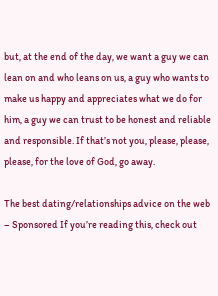but, at the end of the day, we want a guy we can lean on and who leans on us, a guy who wants to make us happy and appreciates what we do for him, a guy we can trust to be honest and reliable and responsible. If that’s not you, please, please, please, for the love of God, go away.

The best dating/relationships advice on the web – Sponsored If you’re reading this, check out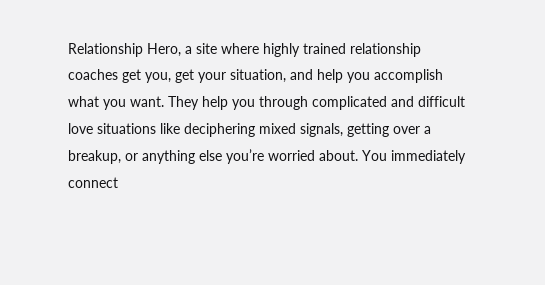Relationship Hero, a site where highly trained relationship coaches get you, get your situation, and help you accomplish what you want. They help you through complicated and difficult love situations like deciphering mixed signals, getting over a breakup, or anything else you’re worried about. You immediately connect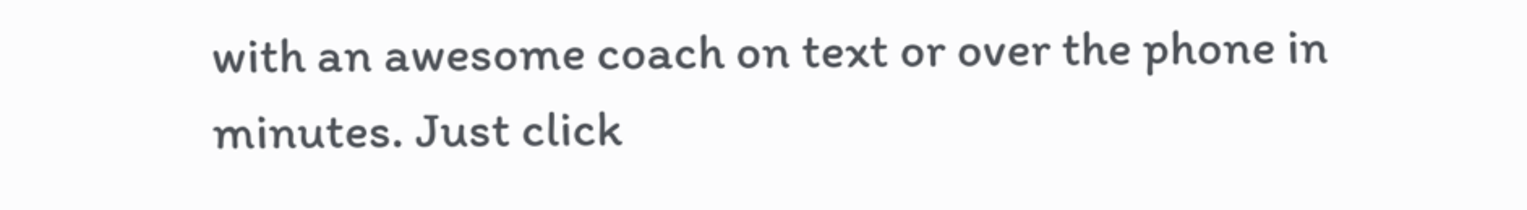with an awesome coach on text or over the phone in minutes. Just click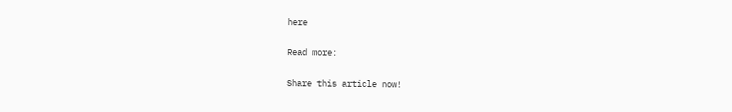here

Read more:

Share this article now!